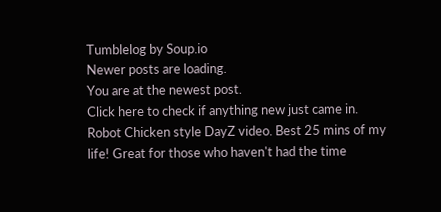Tumblelog by Soup.io
Newer posts are loading.
You are at the newest post.
Click here to check if anything new just came in.
Robot Chicken style DayZ video. Best 25 mins of my life! Great for those who haven't had the time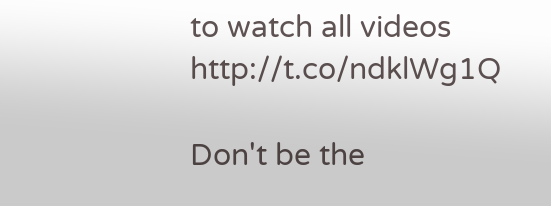to watch all videos http://t.co/ndklWg1Q

Don't be the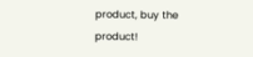product, buy the product!